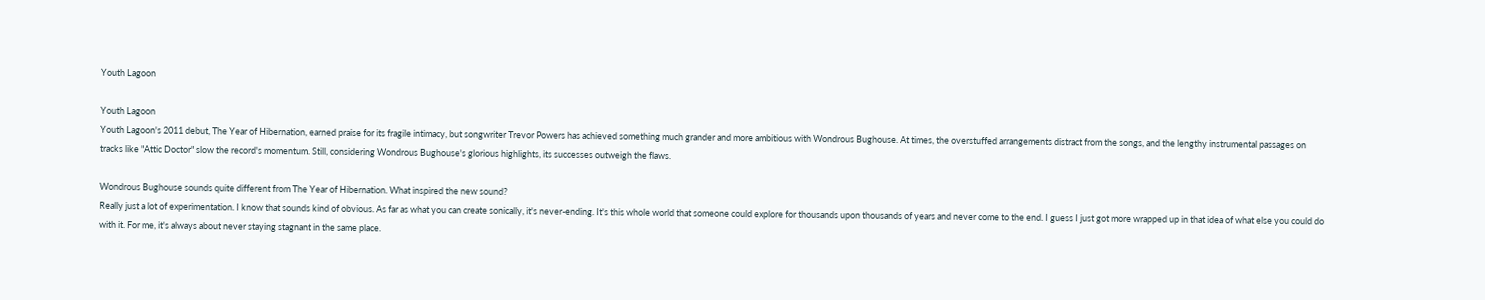Youth Lagoon

Youth Lagoon
Youth Lagoon's 2011 debut, The Year of Hibernation, earned praise for its fragile intimacy, but songwriter Trevor Powers has achieved something much grander and more ambitious with Wondrous Bughouse. At times, the overstuffed arrangements distract from the songs, and the lengthy instrumental passages on tracks like "Attic Doctor" slow the record's momentum. Still, considering Wondrous Bughouse's glorious highlights, its successes outweigh the flaws.

Wondrous Bughouse sounds quite different from The Year of Hibernation. What inspired the new sound?
Really just a lot of experimentation. I know that sounds kind of obvious. As far as what you can create sonically, it's never-ending. It's this whole world that someone could explore for thousands upon thousands of years and never come to the end. I guess I just got more wrapped up in that idea of what else you could do with it. For me, it's always about never staying stagnant in the same place.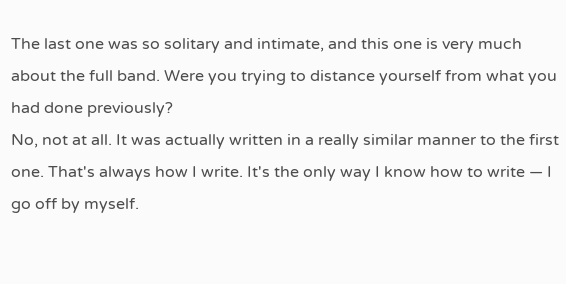The last one was so solitary and intimate, and this one is very much about the full band. Were you trying to distance yourself from what you had done previously?
No, not at all. It was actually written in a really similar manner to the first one. That's always how I write. It's the only way I know how to write — I go off by myself.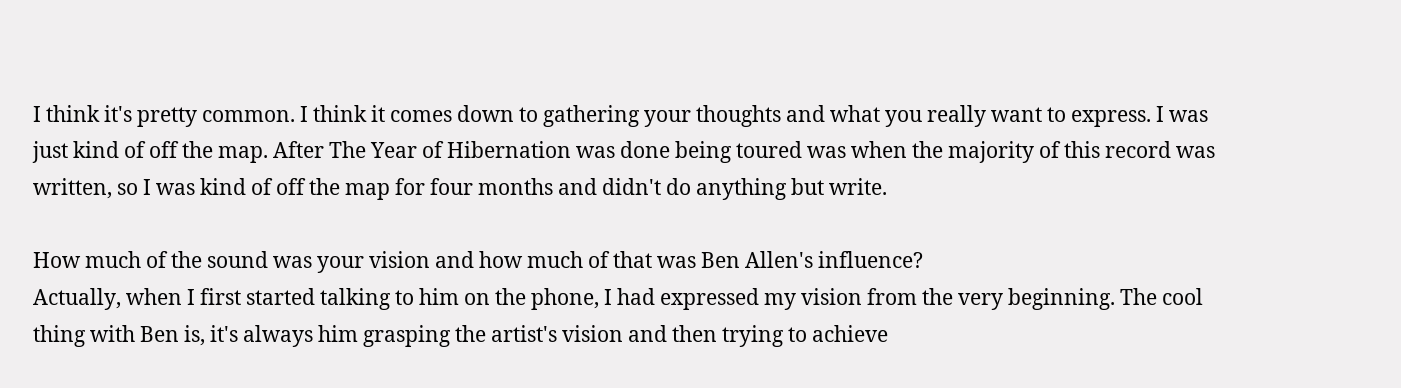I think it's pretty common. I think it comes down to gathering your thoughts and what you really want to express. I was just kind of off the map. After The Year of Hibernation was done being toured was when the majority of this record was written, so I was kind of off the map for four months and didn't do anything but write.

How much of the sound was your vision and how much of that was Ben Allen's influence?
Actually, when I first started talking to him on the phone, I had expressed my vision from the very beginning. The cool thing with Ben is, it's always him grasping the artist's vision and then trying to achieve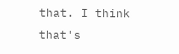that. I think that's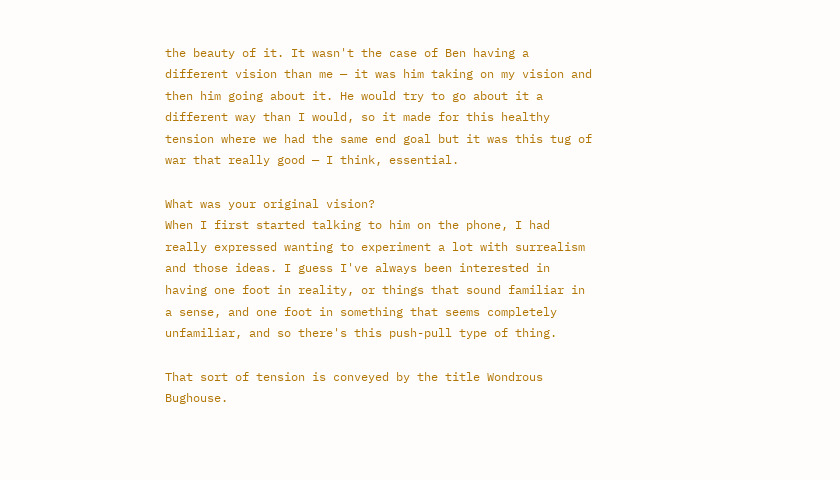the beauty of it. It wasn't the case of Ben having a different vision than me — it was him taking on my vision and then him going about it. He would try to go about it a different way than I would, so it made for this healthy tension where we had the same end goal but it was this tug of war that really good — I think, essential.

What was your original vision?
When I first started talking to him on the phone, I had really expressed wanting to experiment a lot with surrealism and those ideas. I guess I've always been interested in having one foot in reality, or things that sound familiar in a sense, and one foot in something that seems completely unfamiliar, and so there's this push-pull type of thing.

That sort of tension is conveyed by the title Wondrous Bughouse.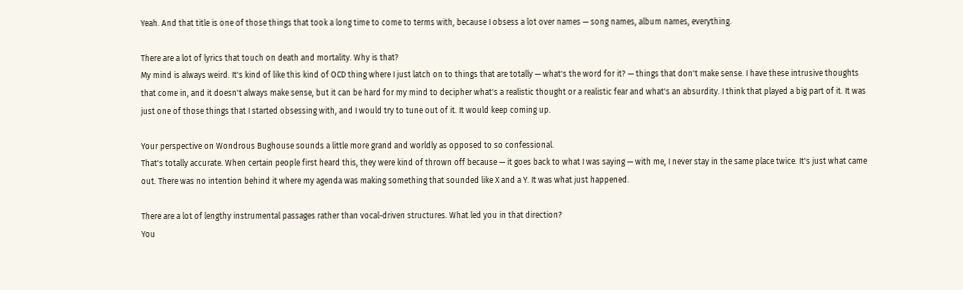Yeah. And that title is one of those things that took a long time to come to terms with, because I obsess a lot over names — song names, album names, everything.

There are a lot of lyrics that touch on death and mortality. Why is that?
My mind is always weird. It's kind of like this kind of OCD thing where I just latch on to things that are totally — what's the word for it? — things that don't make sense. I have these intrusive thoughts that come in, and it doesn't always make sense, but it can be hard for my mind to decipher what's a realistic thought or a realistic fear and what's an absurdity. I think that played a big part of it. It was just one of those things that I started obsessing with, and I would try to tune out of it. It would keep coming up.

Your perspective on Wondrous Bughouse sounds a little more grand and worldly as opposed to so confessional.
That's totally accurate. When certain people first heard this, they were kind of thrown off because — it goes back to what I was saying — with me, I never stay in the same place twice. It's just what came out. There was no intention behind it where my agenda was making something that sounded like X and a Y. It was what just happened.

There are a lot of lengthy instrumental passages rather than vocal-driven structures. What led you in that direction?
You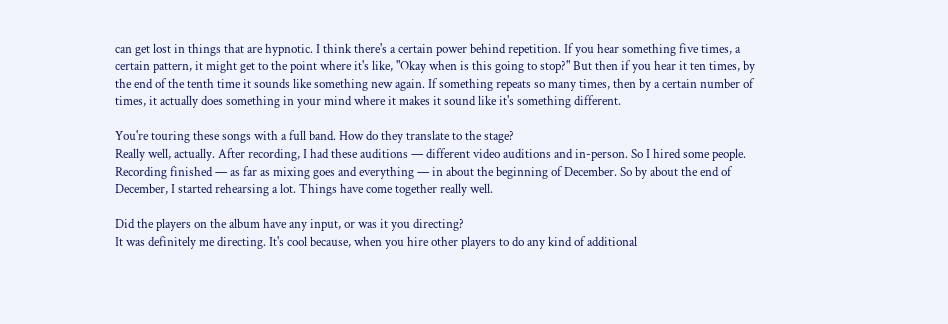can get lost in things that are hypnotic. I think there's a certain power behind repetition. If you hear something five times, a certain pattern, it might get to the point where it's like, "Okay when is this going to stop?" But then if you hear it ten times, by the end of the tenth time it sounds like something new again. If something repeats so many times, then by a certain number of times, it actually does something in your mind where it makes it sound like it's something different.

You're touring these songs with a full band. How do they translate to the stage?
Really well, actually. After recording, I had these auditions — different video auditions and in-person. So I hired some people. Recording finished — as far as mixing goes and everything — in about the beginning of December. So by about the end of December, I started rehearsing a lot. Things have come together really well.

Did the players on the album have any input, or was it you directing?
It was definitely me directing. It's cool because, when you hire other players to do any kind of additional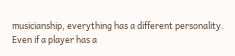musicianship, everything has a different personality. Even if a player has a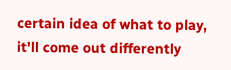certain idea of what to play, it'll come out differently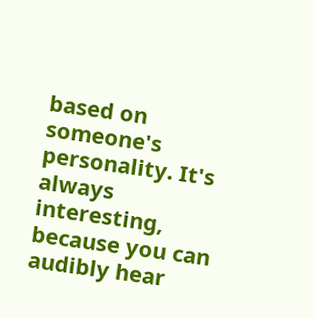based on someone's personality. It's always interesting, because you can audibly hear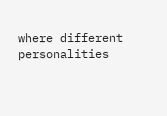where different personalities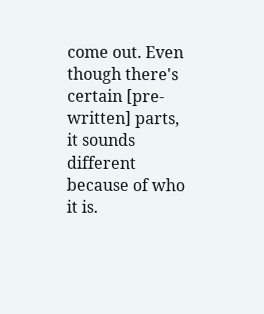come out. Even though there's certain [pre-written] parts, it sounds different because of who it is.